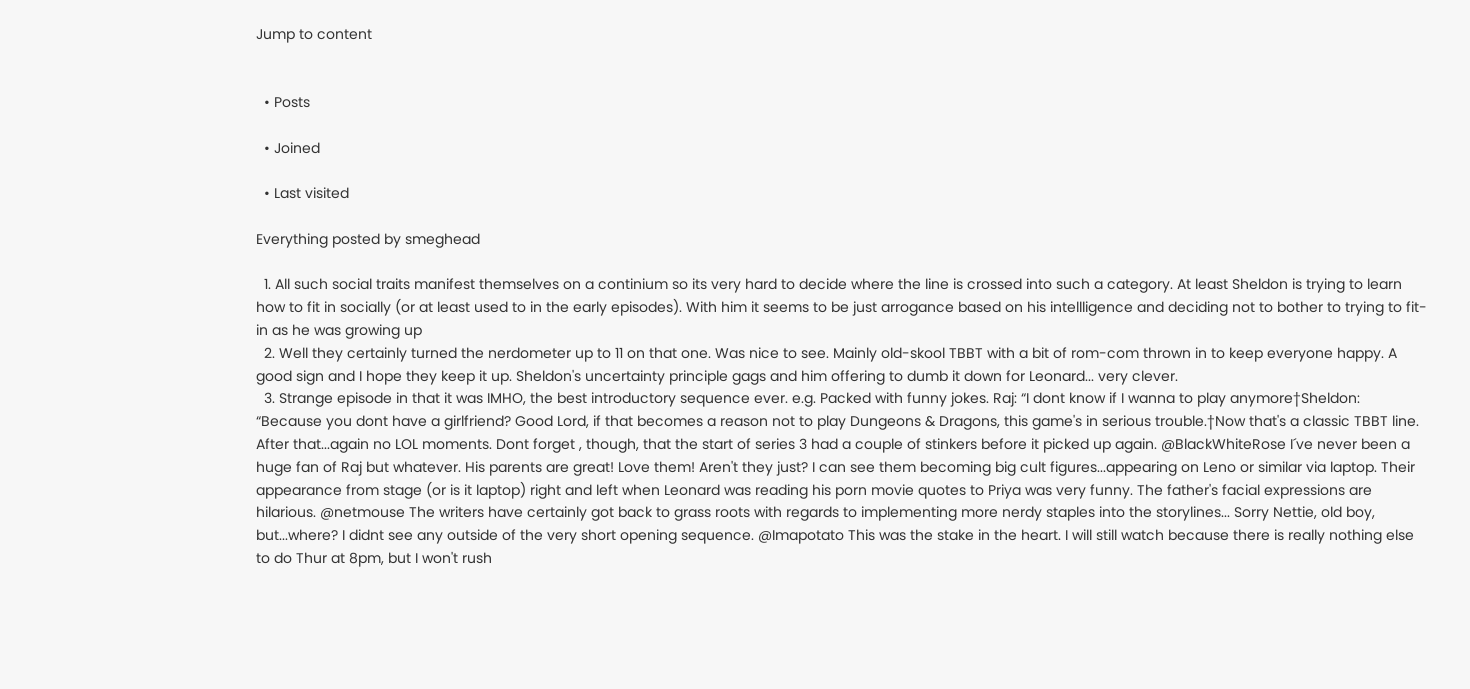Jump to content


  • Posts

  • Joined

  • Last visited

Everything posted by smeghead

  1. All such social traits manifest themselves on a continium so its very hard to decide where the line is crossed into such a category. At least Sheldon is trying to learn how to fit in socially (or at least used to in the early episodes). With him it seems to be just arrogance based on his intellligence and deciding not to bother to trying to fit-in as he was growing up
  2. Well they certainly turned the nerdometer up to 11 on that one. Was nice to see. Mainly old-skool TBBT with a bit of rom-com thrown in to keep everyone happy. A good sign and I hope they keep it up. Sheldon's uncertainty principle gags and him offering to dumb it down for Leonard... very clever.
  3. Strange episode in that it was IMHO, the best introductory sequence ever. e.g. Packed with funny jokes. Raj: “I dont know if I wanna to play anymore†Sheldon: “Because you dont have a girlfriend? Good Lord, if that becomes a reason not to play Dungeons & Dragons, this game's in serious trouble.†Now that's a classic TBBT line. After that...again no LOL moments. Dont forget , though, that the start of series 3 had a couple of stinkers before it picked up again. @BlackWhiteRose I´ve never been a huge fan of Raj but whatever. His parents are great! Love them! Aren't they just? I can see them becoming big cult figures...appearing on Leno or similar via laptop. Their appearance from stage (or is it laptop) right and left when Leonard was reading his porn movie quotes to Priya was very funny. The father's facial expressions are hilarious. @netmouse The writers have certainly got back to grass roots with regards to implementing more nerdy staples into the storylines... Sorry Nettie, old boy, but...where? I didnt see any outside of the very short opening sequence. @Imapotato This was the stake in the heart. I will still watch because there is really nothing else to do Thur at 8pm, but I won't rush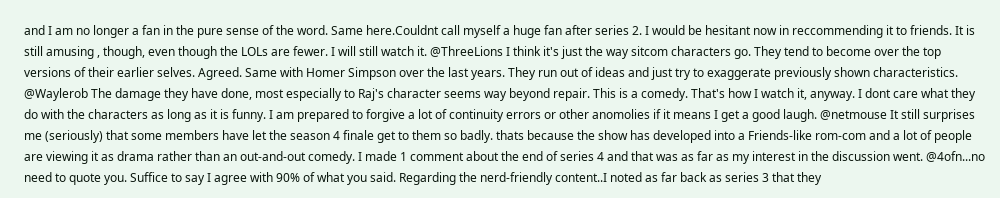and I am no longer a fan in the pure sense of the word. Same here.Couldnt call myself a huge fan after series 2. I would be hesitant now in reccommending it to friends. It is still amusing , though, even though the LOLs are fewer. I will still watch it. @ThreeLions I think it's just the way sitcom characters go. They tend to become over the top versions of their earlier selves. Agreed. Same with Homer Simpson over the last years. They run out of ideas and just try to exaggerate previously shown characteristics. @Waylerob The damage they have done, most especially to Raj's character seems way beyond repair. This is a comedy. That's how I watch it, anyway. I dont care what they do with the characters as long as it is funny. I am prepared to forgive a lot of continuity errors or other anomolies if it means I get a good laugh. @netmouse It still surprises me (seriously) that some members have let the season 4 finale get to them so badly. thats because the show has developed into a Friends-like rom-com and a lot of people are viewing it as drama rather than an out-and-out comedy. I made 1 comment about the end of series 4 and that was as far as my interest in the discussion went. @4ofn...no need to quote you. Suffice to say I agree with 90% of what you said. Regarding the nerd-friendly content..I noted as far back as series 3 that they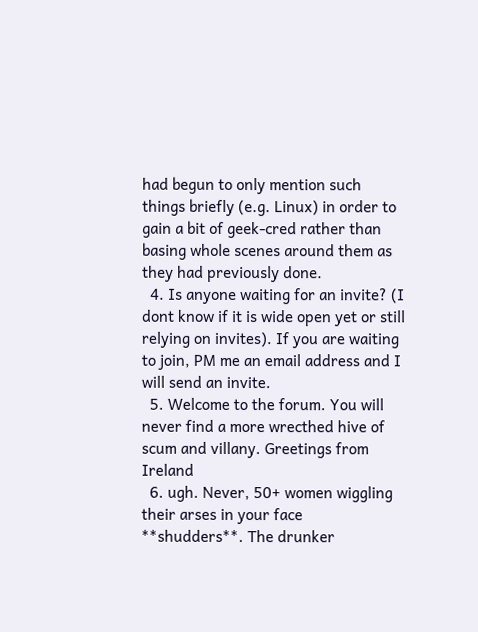had begun to only mention such things briefly (e.g. Linux) in order to gain a bit of geek-cred rather than basing whole scenes around them as they had previously done.
  4. Is anyone waiting for an invite? (I dont know if it is wide open yet or still relying on invites). If you are waiting to join, PM me an email address and I will send an invite.
  5. Welcome to the forum. You will never find a more wrecthed hive of scum and villany. Greetings from Ireland
  6. ugh. Never, 50+ women wiggling their arses in your face **shudders**. The drunker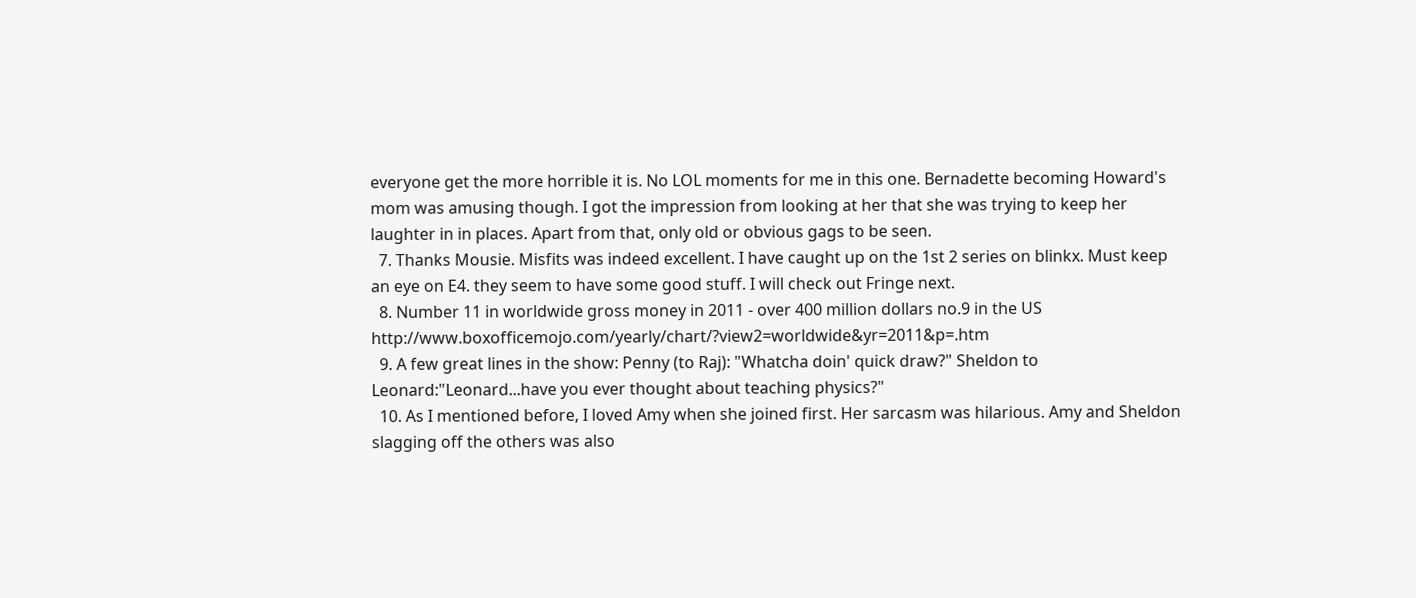everyone get the more horrible it is. No LOL moments for me in this one. Bernadette becoming Howard's mom was amusing though. I got the impression from looking at her that she was trying to keep her laughter in in places. Apart from that, only old or obvious gags to be seen.
  7. Thanks Mousie. Misfits was indeed excellent. I have caught up on the 1st 2 series on blinkx. Must keep an eye on E4. they seem to have some good stuff. I will check out Fringe next.
  8. Number 11 in worldwide gross money in 2011 - over 400 million dollars no.9 in the US http://www.boxofficemojo.com/yearly/chart/?view2=worldwide&yr=2011&p=.htm
  9. A few great lines in the show: Penny (to Raj): "Whatcha doin' quick draw?" Sheldon to Leonard:"Leonard...have you ever thought about teaching physics?"
  10. As I mentioned before, I loved Amy when she joined first. Her sarcasm was hilarious. Amy and Sheldon slagging off the others was also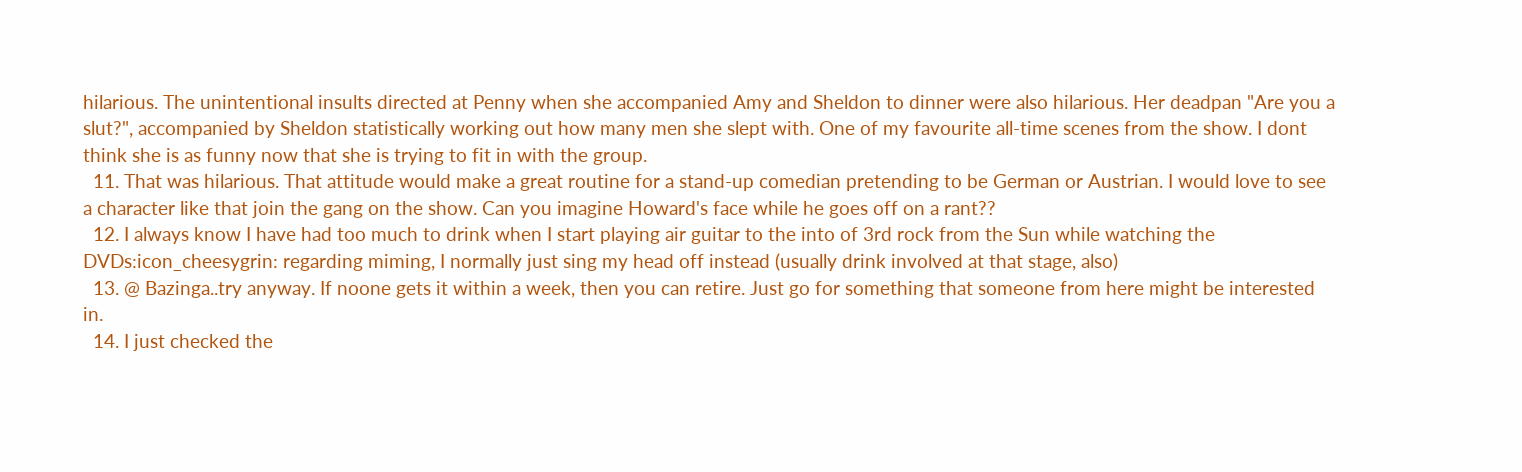hilarious. The unintentional insults directed at Penny when she accompanied Amy and Sheldon to dinner were also hilarious. Her deadpan "Are you a slut?", accompanied by Sheldon statistically working out how many men she slept with. One of my favourite all-time scenes from the show. I dont think she is as funny now that she is trying to fit in with the group.
  11. That was hilarious. That attitude would make a great routine for a stand-up comedian pretending to be German or Austrian. I would love to see a character like that join the gang on the show. Can you imagine Howard's face while he goes off on a rant??
  12. I always know I have had too much to drink when I start playing air guitar to the into of 3rd rock from the Sun while watching the DVDs:icon_cheesygrin: regarding miming, I normally just sing my head off instead (usually drink involved at that stage, also)
  13. @ Bazinga..try anyway. If noone gets it within a week, then you can retire. Just go for something that someone from here might be interested in.
  14. I just checked the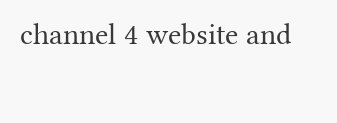channel 4 website and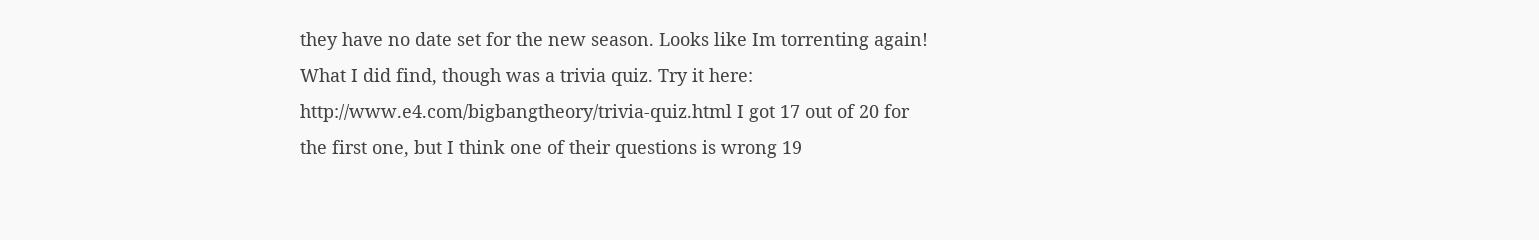they have no date set for the new season. Looks like Im torrenting again! What I did find, though was a trivia quiz. Try it here: http://www.e4.com/bigbangtheory/trivia-quiz.html I got 17 out of 20 for the first one, but I think one of their questions is wrong 19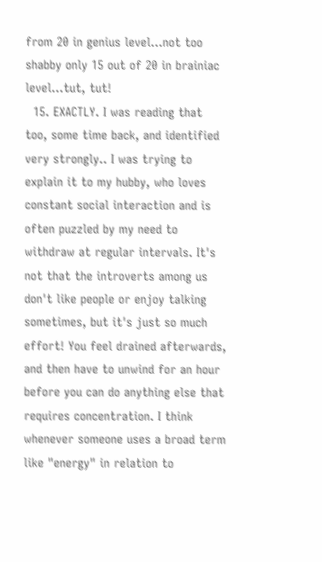from 20 in genius level...not too shabby only 15 out of 20 in brainiac level...tut, tut!
  15. EXACTLY. I was reading that too, some time back, and identified very strongly.. I was trying to explain it to my hubby, who loves constant social interaction and is often puzzled by my need to withdraw at regular intervals. It's not that the introverts among us don't like people or enjoy talking sometimes, but it's just so much effort! You feel drained afterwards, and then have to unwind for an hour before you can do anything else that requires concentration. I think whenever someone uses a broad term like "energy" in relation to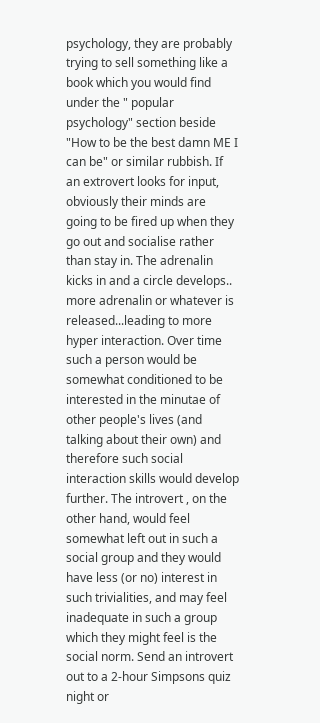psychology, they are probably trying to sell something like a book which you would find under the " popular psychology" section beside "How to be the best damn ME I can be" or similar rubbish. If an extrovert looks for input, obviously their minds are going to be fired up when they go out and socialise rather than stay in. The adrenalin kicks in and a circle develops.. more adrenalin or whatever is released...leading to more hyper interaction. Over time such a person would be somewhat conditioned to be interested in the minutae of other people's lives (and talking about their own) and therefore such social interaction skills would develop further. The introvert , on the other hand, would feel somewhat left out in such a social group and they would have less (or no) interest in such trivialities, and may feel inadequate in such a group which they might feel is the social norm. Send an introvert out to a 2-hour Simpsons quiz night or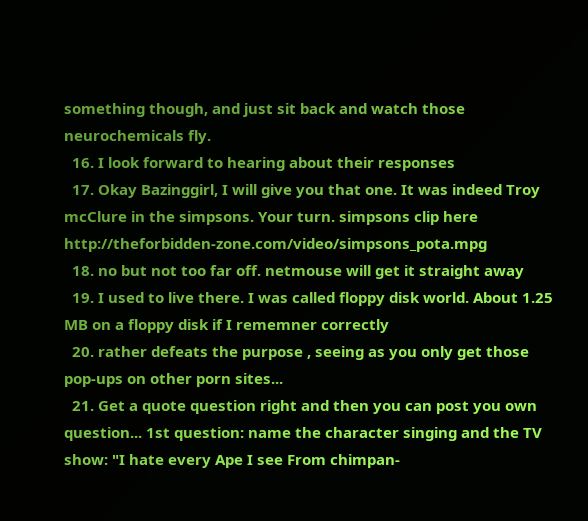something though, and just sit back and watch those neurochemicals fly.
  16. I look forward to hearing about their responses
  17. Okay Bazinggirl, I will give you that one. It was indeed Troy mcClure in the simpsons. Your turn. simpsons clip here http://theforbidden-zone.com/video/simpsons_pota.mpg
  18. no but not too far off. netmouse will get it straight away
  19. I used to live there. I was called floppy disk world. About 1.25 MB on a floppy disk if I rememner correctly
  20. rather defeats the purpose , seeing as you only get those pop-ups on other porn sites...
  21. Get a quote question right and then you can post you own question... 1st question: name the character singing and the TV show: "I hate every Ape I see From chimpan-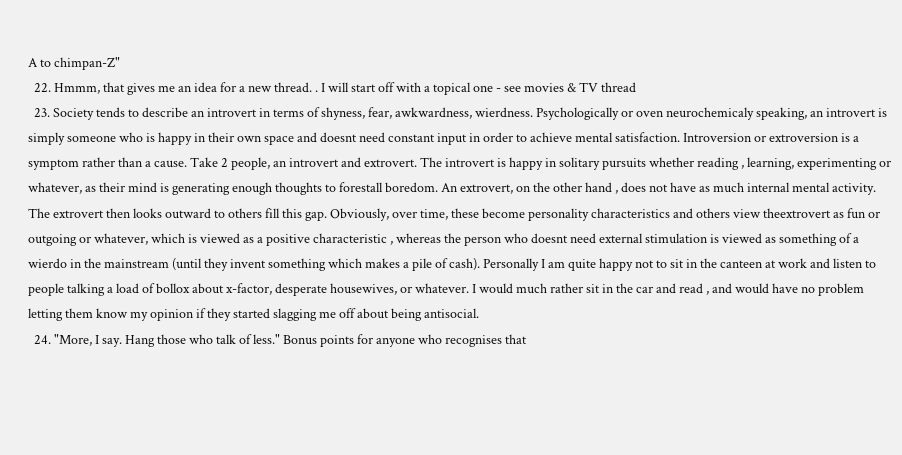A to chimpan-Z"
  22. Hmmm, that gives me an idea for a new thread. . I will start off with a topical one - see movies & TV thread
  23. Society tends to describe an introvert in terms of shyness, fear, awkwardness, wierdness. Psychologically or oven neurochemicaly speaking, an introvert is simply someone who is happy in their own space and doesnt need constant input in order to achieve mental satisfaction. Introversion or extroversion is a symptom rather than a cause. Take 2 people, an introvert and extrovert. The introvert is happy in solitary pursuits whether reading , learning, experimenting or whatever, as their mind is generating enough thoughts to forestall boredom. An extrovert, on the other hand , does not have as much internal mental activity. The extrovert then looks outward to others fill this gap. Obviously, over time, these become personality characteristics and others view theextrovert as fun or outgoing or whatever, which is viewed as a positive characteristic , whereas the person who doesnt need external stimulation is viewed as something of a wierdo in the mainstream (until they invent something which makes a pile of cash). Personally I am quite happy not to sit in the canteen at work and listen to people talking a load of bollox about x-factor, desperate housewives, or whatever. I would much rather sit in the car and read , and would have no problem letting them know my opinion if they started slagging me off about being antisocial.
  24. "More, I say. Hang those who talk of less." Bonus points for anyone who recognises that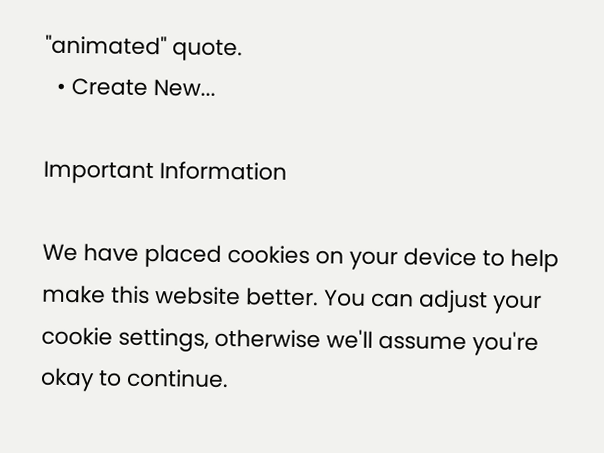"animated" quote.
  • Create New...

Important Information

We have placed cookies on your device to help make this website better. You can adjust your cookie settings, otherwise we'll assume you're okay to continue.